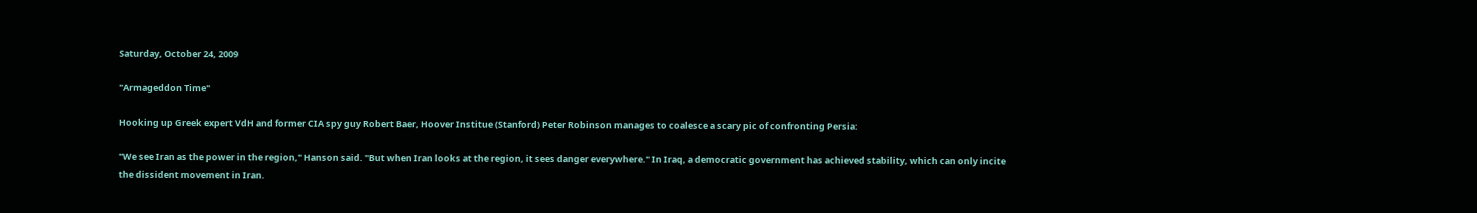Saturday, October 24, 2009

"Armageddon Time"

Hooking up Greek expert VdH and former CIA spy guy Robert Baer, Hoover Institue (Stanford) Peter Robinson manages to coalesce a scary pic of confronting Persia:

"We see Iran as the power in the region," Hanson said. "But when Iran looks at the region, it sees danger everywhere." In Iraq, a democratic government has achieved stability, which can only incite the dissident movement in Iran.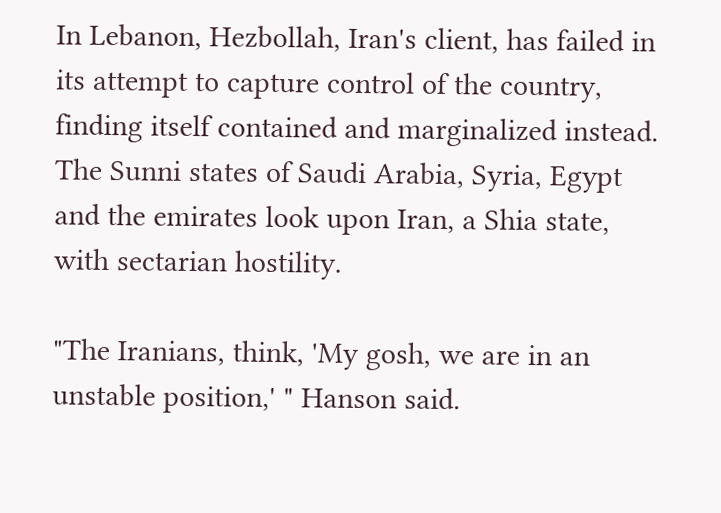In Lebanon, Hezbollah, Iran's client, has failed in its attempt to capture control of the country, finding itself contained and marginalized instead. The Sunni states of Saudi Arabia, Syria, Egypt and the emirates look upon Iran, a Shia state, with sectarian hostility.

"The Iranians, think, 'My gosh, we are in an unstable position,' " Hanson said.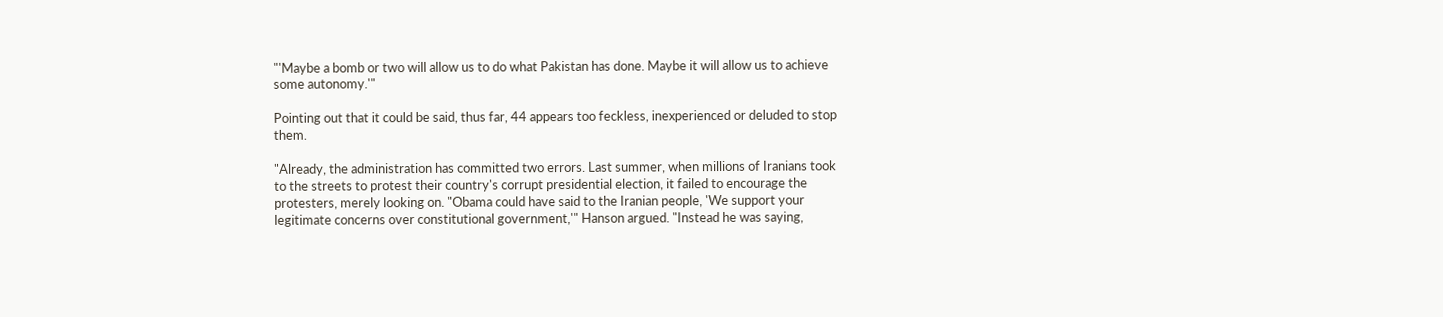"'Maybe a bomb or two will allow us to do what Pakistan has done. Maybe it will allow us to achieve some autonomy.'"

Pointing out that it could be said, thus far, 44 appears too feckless, inexperienced or deluded to stop them.

"Already, the administration has committed two errors. Last summer, when millions of Iranians took to the streets to protest their country's corrupt presidential election, it failed to encourage the protesters, merely looking on. "Obama could have said to the Iranian people, 'We support your legitimate concerns over constitutional government,'" Hanson argued. "Instead he was saying,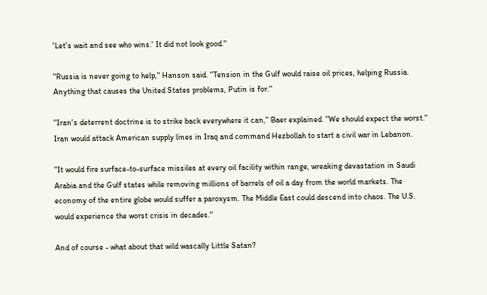'Let's wait and see who wins.' It did not look good."

"Russia is never going to help," Hanson said. "Tension in the Gulf would raise oil prices, helping Russia. Anything that causes the United States problems, Putin is for."

"Iran's deterrent doctrine is to strike back everywhere it can," Baer explained. "We should expect the worst." Iran would attack American supply lines in Iraq and command Hezbollah to start a civil war in Lebanon.

"It would fire surface-to-surface missiles at every oil facility within range, wreaking devastation in Saudi Arabia and the Gulf states while removing millions of barrels of oil a day from the world markets. The economy of the entire globe would suffer a paroxysm. The Middle East could descend into chaos. The U.S. would experience the worst crisis in decades."

And of course - what about that wild wascally Little Satan?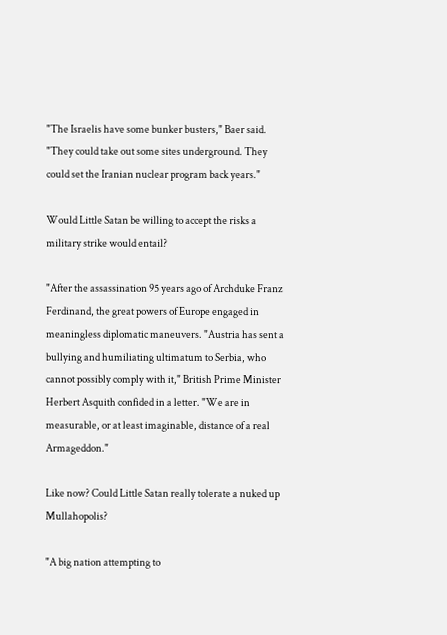"The Israelis have some bunker busters," Baer said. "They could take out some sites underground. They could set the Iranian nuclear program back years."

Would Little Satan be willing to accept the risks a military strike would entail?

"After the assassination 95 years ago of Archduke Franz Ferdinand, the great powers of Europe engaged in meaningless diplomatic maneuvers. "Austria has sent a bullying and humiliating ultimatum to Serbia, who cannot possibly comply with it," British Prime Minister Herbert Asquith confided in a letter. "We are in measurable, or at least imaginable, distance of a real Armageddon."

Like now? Could Little Satan really tolerate a nuked up Mullahopolis?

"A big nation attempting to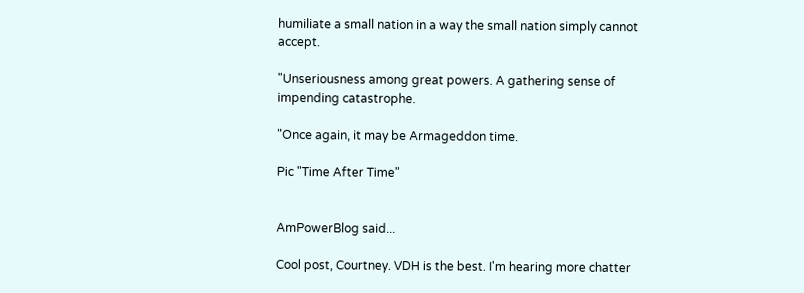humiliate a small nation in a way the small nation simply cannot accept.

"Unseriousness among great powers. A gathering sense of impending catastrophe.

"Once again, it may be Armageddon time.

Pic "Time After Time"


AmPowerBlog said...

Cool post, Courtney. VDH is the best. I'm hearing more chatter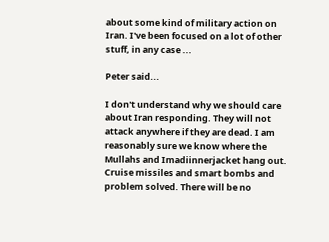about some kind of military action on Iran. I've been focused on a lot of other stuff, in any case ...

Peter said...

I don't understand why we should care about Iran responding. They will not attack anywhere if they are dead. I am reasonably sure we know where the Mullahs and Imadiinnerjacket hang out. Cruise missiles and smart bombs and problem solved. There will be no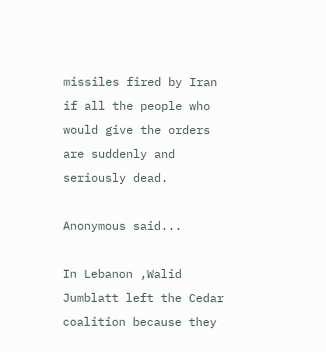missiles fired by Iran if all the people who would give the orders are suddenly and seriously dead.

Anonymous said...

In Lebanon ,Walid Jumblatt left the Cedar coalition because they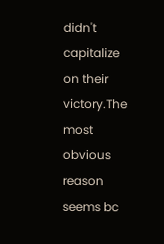didn't capitalize on their victory.The most obvious reason seems bc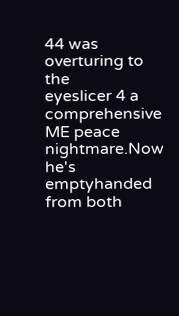44 was overturing to the
eyeslicer 4 a comprehensive ME peace nightmare.Now he's emptyhanded from both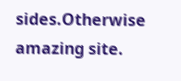sides.Otherwise amazing site.